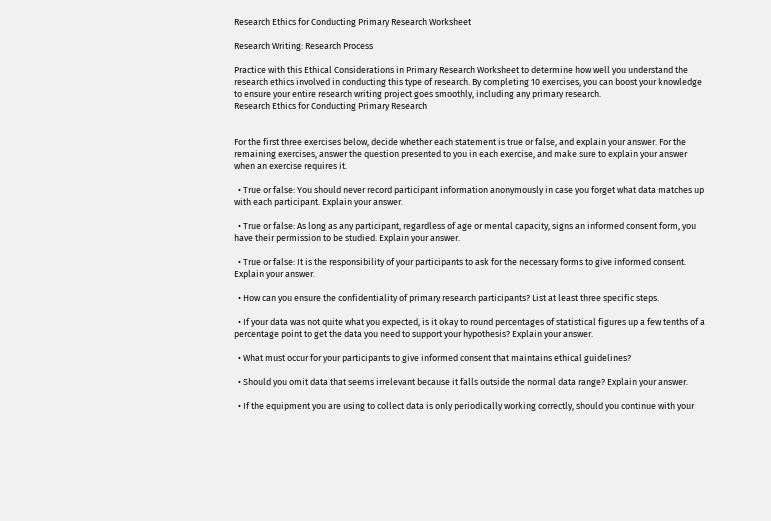Research Ethics for Conducting Primary Research Worksheet

Research Writing: Research Process

Practice with this Ethical Considerations in Primary Research Worksheet to determine how well you understand the research ethics involved in conducting this type of research. By completing 10 exercises, you can boost your knowledge to ensure your entire research writing project goes smoothly, including any primary research.
Research Ethics for Conducting Primary Research


For the first three exercises below, decide whether each statement is true or false, and explain your answer. For the remaining exercises, answer the question presented to you in each exercise, and make sure to explain your answer when an exercise requires it.

  • True or false: You should never record participant information anonymously in case you forget what data matches up with each participant. Explain your answer.

  • True or false: As long as any participant, regardless of age or mental capacity, signs an informed consent form, you have their permission to be studied. Explain your answer.

  • True or false: It is the responsibility of your participants to ask for the necessary forms to give informed consent. Explain your answer.

  • How can you ensure the confidentiality of primary research participants? List at least three specific steps.

  • If your data was not quite what you expected, is it okay to round percentages of statistical figures up a few tenths of a percentage point to get the data you need to support your hypothesis? Explain your answer.

  • What must occur for your participants to give informed consent that maintains ethical guidelines?

  • Should you omit data that seems irrelevant because it falls outside the normal data range? Explain your answer.

  • If the equipment you are using to collect data is only periodically working correctly, should you continue with your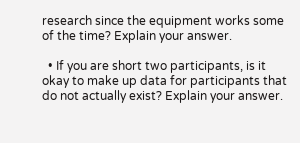research since the equipment works some of the time? Explain your answer.

  • If you are short two participants, is it okay to make up data for participants that do not actually exist? Explain your answer.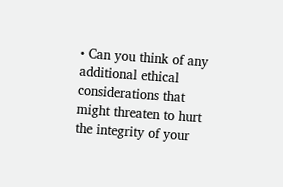• Can you think of any additional ethical considerations that might threaten to hurt the integrity of your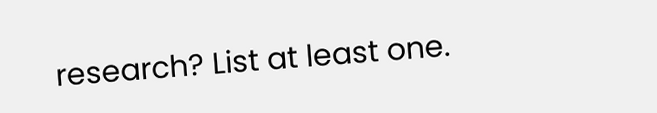research? List at least one.